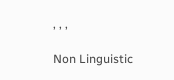, , ,

Non Linguistic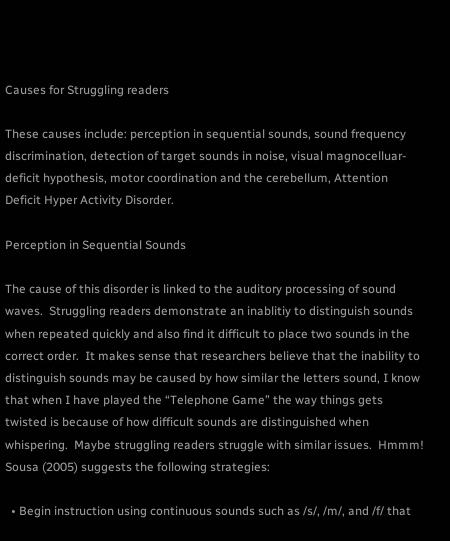Causes for Struggling readers

These causes include: perception in sequential sounds, sound frequency discrimination, detection of target sounds in noise, visual magnocelluar-deficit hypothesis, motor coordination and the cerebellum, Attention Deficit Hyper Activity Disorder.

Perception in Sequential Sounds

The cause of this disorder is linked to the auditory processing of sound waves.  Struggling readers demonstrate an inablitiy to distinguish sounds when repeated quickly and also find it difficult to place two sounds in the correct order.  It makes sense that researchers believe that the inability to distinguish sounds may be caused by how similar the letters sound, I know that when I have played the “Telephone Game” the way things gets twisted is because of how difficult sounds are distinguished when whispering.  Maybe struggling readers struggle with similar issues.  Hmmm!  Sousa (2005) suggests the following strategies:

  • Begin instruction using continuous sounds such as /s/, /m/, and /f/ that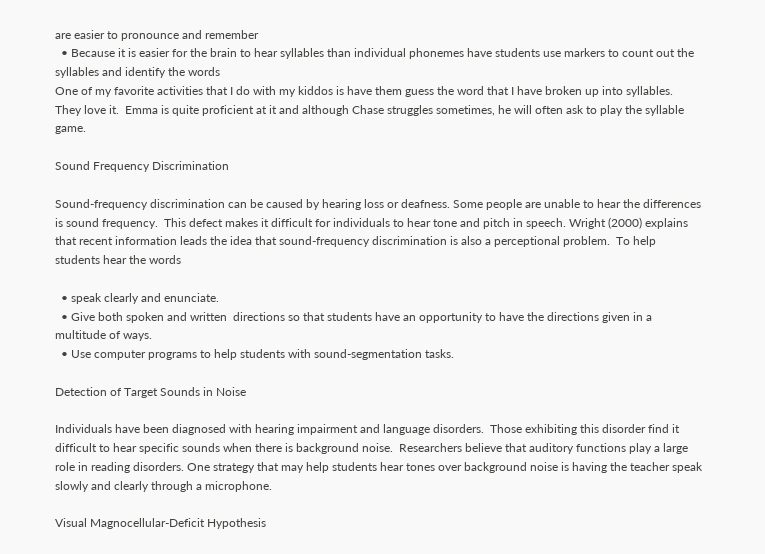are easier to pronounce and remember
  • Because it is easier for the brain to hear syllables than individual phonemes have students use markers to count out the syllables and identify the words
One of my favorite activities that I do with my kiddos is have them guess the word that I have broken up into syllables.  They love it.  Emma is quite proficient at it and although Chase struggles sometimes, he will often ask to play the syllable game.

Sound Frequency Discrimination

Sound-frequency discrimination can be caused by hearing loss or deafness. Some people are unable to hear the differences is sound frequency.  This defect makes it difficult for individuals to hear tone and pitch in speech. Wright (2000) explains that recent information leads the idea that sound-frequency discrimination is also a perceptional problem.  To help students hear the words

  • speak clearly and enunciate.
  • Give both spoken and written  directions so that students have an opportunity to have the directions given in a multitude of ways.
  • Use computer programs to help students with sound-segmentation tasks.

Detection of Target Sounds in Noise

Individuals have been diagnosed with hearing impairment and language disorders.  Those exhibiting this disorder find it difficult to hear specific sounds when there is background noise.  Researchers believe that auditory functions play a large role in reading disorders. One strategy that may help students hear tones over background noise is having the teacher speak slowly and clearly through a microphone.

Visual Magnocellular-Deficit Hypothesis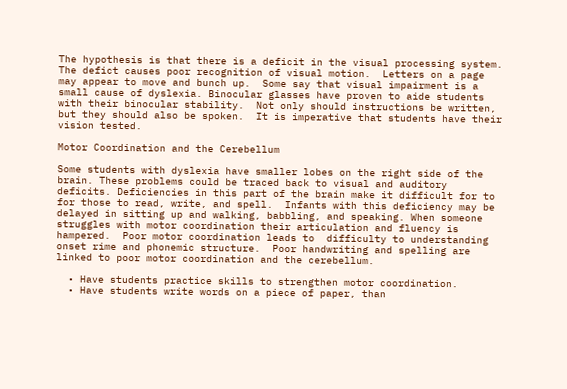The hypothesis is that there is a deficit in the visual processing system.  The defict causes poor recognition of visual motion.  Letters on a page may appear to move and bunch up.  Some say that visual impairment is a small cause of dyslexia. Binocular glasses have proven to aide students with their binocular stability.  Not only should instructions be written, but they should also be spoken.  It is imperative that students have their vision tested.

Motor Coordination and the Cerebellum

Some students with dyslexia have smaller lobes on the right side of the brain. These problems could be traced back to visual and auditory deficits. Deficiencies in this part of the brain make it difficult for to for those to read, write, and spell.  Infants with this deficiency may be delayed in sitting up and walking, babbling, and speaking. When someone struggles with motor coordination their articulation and fluency is hampered.  Poor motor coordination leads to  difficulty to understanding onset rime and phonemic structure.  Poor handwriting and spelling are linked to poor motor coordination and the cerebellum.

  • Have students practice skills to strengthen motor coordination.
  • Have students write words on a piece of paper, than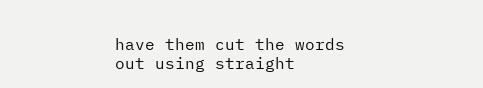have them cut the words out using straight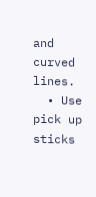and curved lines.
  • Use pick up sticks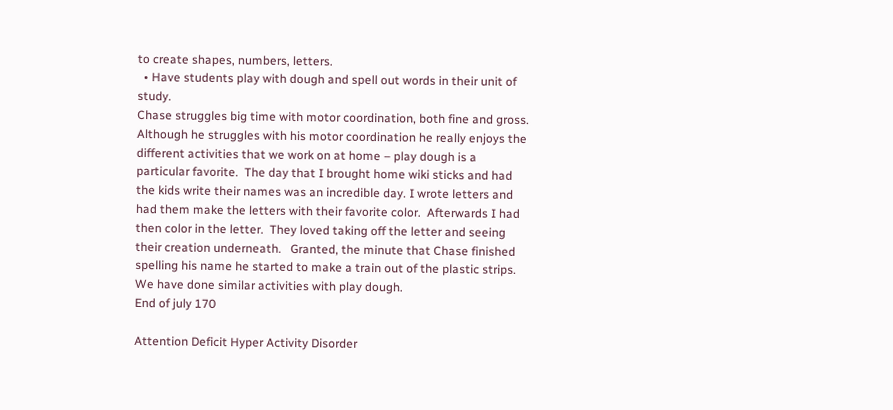to create shapes, numbers, letters.
  • Have students play with dough and spell out words in their unit of study.
Chase struggles big time with motor coordination, both fine and gross.  Although he struggles with his motor coordination he really enjoys the different activities that we work on at home – play dough is a particular favorite.  The day that I brought home wiki sticks and had the kids write their names was an incredible day. I wrote letters and had them make the letters with their favorite color.  Afterwards I had then color in the letter.  They loved taking off the letter and seeing their creation underneath.   Granted, the minute that Chase finished spelling his name he started to make a train out of the plastic strips.  We have done similar activities with play dough.
End of july 170

Attention Deficit Hyper Activity Disorder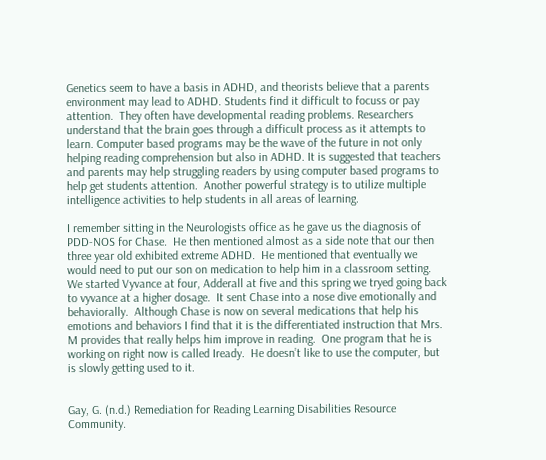Genetics seem to have a basis in ADHD, and theorists believe that a parents environment may lead to ADHD. Students find it difficult to focuss or pay attention.  They often have developmental reading problems. Researchers understand that the brain goes through a difficult process as it attempts to learn. Computer based programs may be the wave of the future in not only helping reading comprehension but also in ADHD. It is suggested that teachers and parents may help struggling readers by using computer based programs to help get students attention.  Another powerful strategy is to utilize multiple intelligence activities to help students in all areas of learning.

I remember sitting in the Neurologists office as he gave us the diagnosis of PDD-NOS for Chase.  He then mentioned almost as a side note that our then three year old exhibited extreme ADHD.  He mentioned that eventually we would need to put our son on medication to help him in a classroom setting.  We started Vyvance at four, Adderall at five and this spring we tryed going back to vyvance at a higher dosage.  It sent Chase into a nose dive emotionally and behaviorally.  Although Chase is now on several medications that help his emotions and behaviors I find that it is the differentiated instruction that Mrs. M provides that really helps him improve in reading.  One program that he is working on right now is called Iready.  He doesn’t like to use the computer, but is slowly getting used to it.


Gay, G. (n.d.) Remediation for Reading Learning Disabilities Resource Community.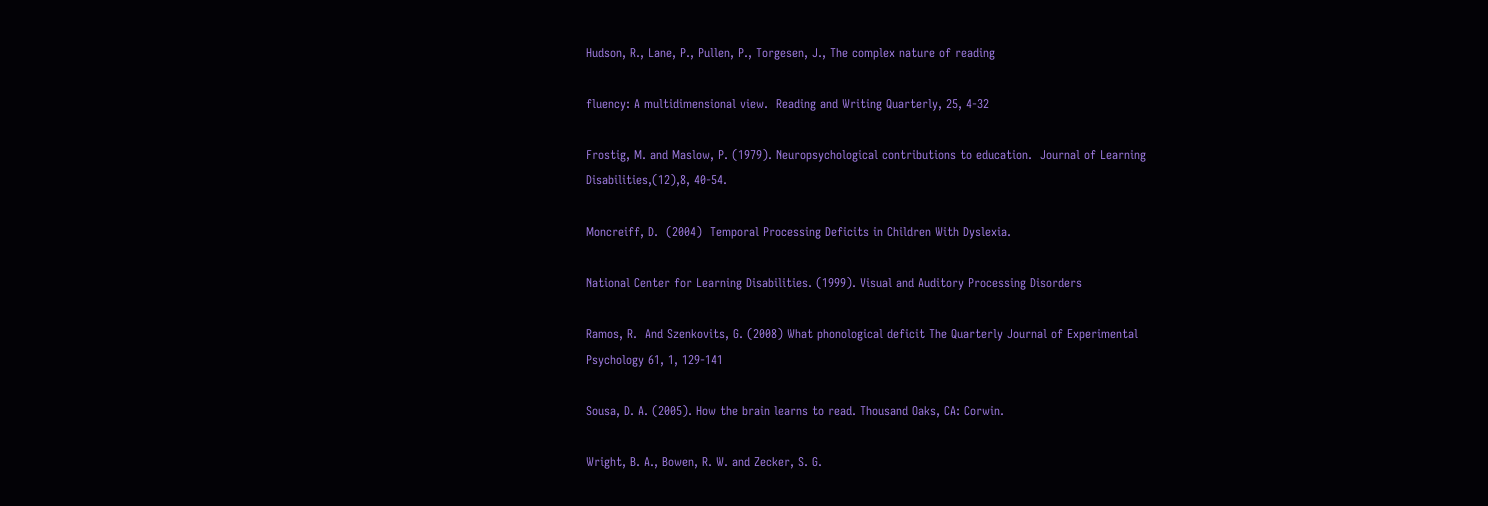Hudson, R., Lane, P., Pullen, P., Torgesen, J., The complex nature of reading

fluency: A multidimensional view.  Reading and Writing Quarterly, 25, 4-32

Frostig, M. and Maslow, P. (1979). Neuropsychological contributions to education.  Journal of Learning Disabilities,(12),8, 40-54.

Moncreiff, D.  (2004)  Temporal Processing Deficits in Children With Dyslexia.

National Center for Learning Disabilities. (1999). Visual and Auditory Processing Disorders

Ramos, R.  And Szenkovits, G. (2008) What phonological deficit The Quarterly Journal of Experimental Psychology 61, 1, 129-141

Sousa, D. A. (2005). How the brain learns to read. Thousand Oaks, CA: Corwin.

Wright, B. A., Bowen, R. W. and Zecker, S. G.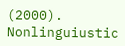(2000).  Nonlinguiustic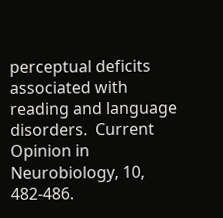perceptual deficits associated with reading and language disorders.  Current Opinion in Neurobiology, 10, 482-486.